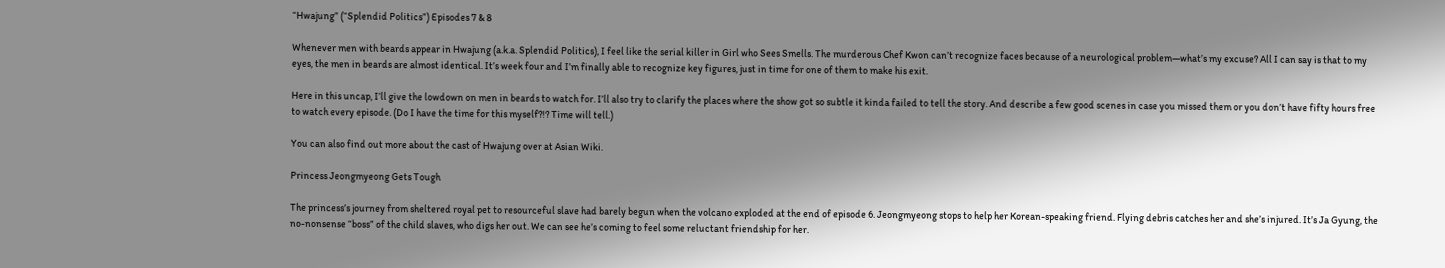“Hwajung” (“Splendid Politics”) Episodes 7 & 8

Whenever men with beards appear in Hwajung (a.k.a. Splendid Politics), I feel like the serial killer in Girl who Sees Smells. The murderous Chef Kwon can’t recognize faces because of a neurological problem—what’s my excuse? All I can say is that to my eyes, the men in beards are almost identical. It’s week four and I’m finally able to recognize key figures, just in time for one of them to make his exit.

Here in this uncap, I’ll give the lowdown on men in beards to watch for. I’ll also try to clarify the places where the show got so subtle it kinda failed to tell the story. And describe a few good scenes in case you missed them or you don’t have fifty hours free to watch every episode. (Do I have the time for this myself?!? Time will tell.)

You can also find out more about the cast of Hwajung over at Asian Wiki.

Princess Jeongmyeong Gets Tough

The princess’s journey from sheltered royal pet to resourceful slave had barely begun when the volcano exploded at the end of episode 6. Jeongmyeong stops to help her Korean-speaking friend. Flying debris catches her and she’s injured. It’s Ja Gyung, the no-nonsense “boss” of the child slaves, who digs her out. We can see he’s coming to feel some reluctant friendship for her.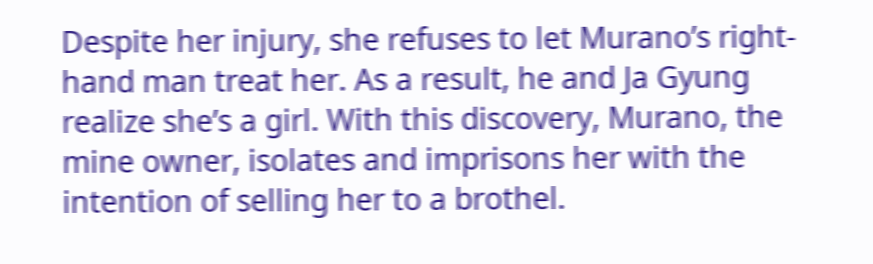Despite her injury, she refuses to let Murano’s right-hand man treat her. As a result, he and Ja Gyung realize she’s a girl. With this discovery, Murano, the mine owner, isolates and imprisons her with the intention of selling her to a brothel.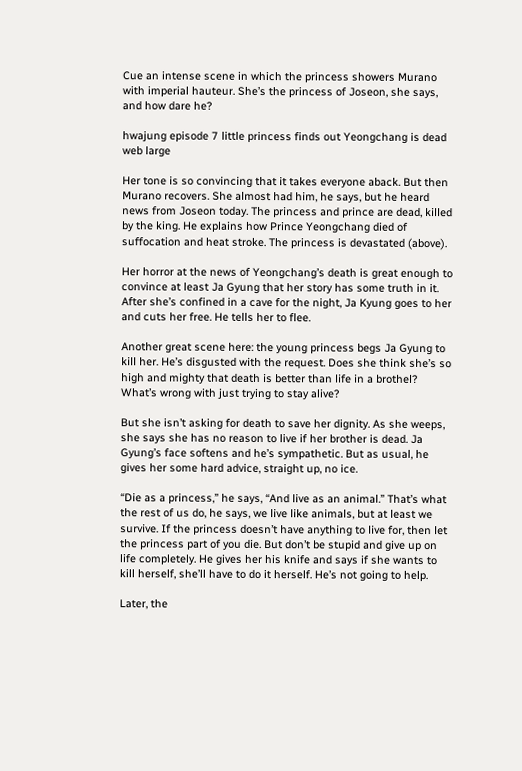Cue an intense scene in which the princess showers Murano with imperial hauteur. She’s the princess of Joseon, she says, and how dare he?

hwajung episode 7 little princess finds out Yeongchang is dead web large

Her tone is so convincing that it takes everyone aback. But then Murano recovers. She almost had him, he says, but he heard news from Joseon today. The princess and prince are dead, killed by the king. He explains how Prince Yeongchang died of suffocation and heat stroke. The princess is devastated (above).

Her horror at the news of Yeongchang’s death is great enough to convince at least Ja Gyung that her story has some truth in it. After she’s confined in a cave for the night, Ja Kyung goes to her and cuts her free. He tells her to flee.

Another great scene here: the young princess begs Ja Gyung to kill her. He’s disgusted with the request. Does she think she’s so high and mighty that death is better than life in a brothel? What’s wrong with just trying to stay alive?

But she isn’t asking for death to save her dignity. As she weeps, she says she has no reason to live if her brother is dead. Ja Gyung’s face softens and he’s sympathetic. But as usual, he gives her some hard advice, straight up, no ice.

“Die as a princess,” he says, “And live as an animal.” That’s what the rest of us do, he says, we live like animals, but at least we survive. If the princess doesn’t have anything to live for, then let the princess part of you die. But don’t be stupid and give up on life completely. He gives her his knife and says if she wants to kill herself, she’ll have to do it herself. He’s not going to help.

Later, the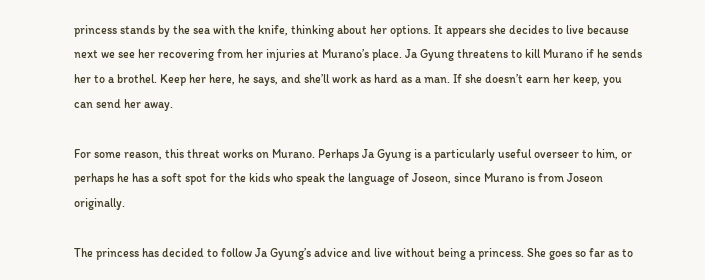princess stands by the sea with the knife, thinking about her options. It appears she decides to live because next we see her recovering from her injuries at Murano’s place. Ja Gyung threatens to kill Murano if he sends her to a brothel. Keep her here, he says, and she’ll work as hard as a man. If she doesn’t earn her keep, you can send her away.

For some reason, this threat works on Murano. Perhaps Ja Gyung is a particularly useful overseer to him, or perhaps he has a soft spot for the kids who speak the language of Joseon, since Murano is from Joseon originally.

The princess has decided to follow Ja Gyung’s advice and live without being a princess. She goes so far as to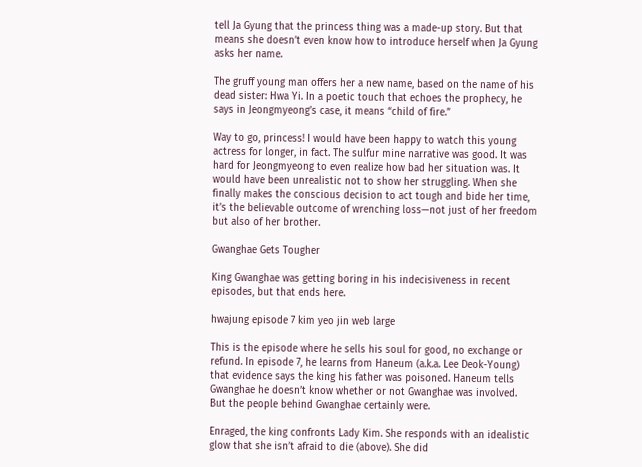tell Ja Gyung that the princess thing was a made-up story. But that means she doesn’t even know how to introduce herself when Ja Gyung asks her name.

The gruff young man offers her a new name, based on the name of his dead sister: Hwa Yi. In a poetic touch that echoes the prophecy, he says in Jeongmyeong’s case, it means “child of fire.”

Way to go, princess! I would have been happy to watch this young actress for longer, in fact. The sulfur mine narrative was good. It was hard for Jeongmyeong to even realize how bad her situation was. It would have been unrealistic not to show her struggling. When she finally makes the conscious decision to act tough and bide her time, it’s the believable outcome of wrenching loss—not just of her freedom but also of her brother.

Gwanghae Gets Tougher

King Gwanghae was getting boring in his indecisiveness in recent episodes, but that ends here.

hwajung episode 7 kim yeo jin web large

This is the episode where he sells his soul for good, no exchange or refund. In episode 7, he learns from Haneum (a.k.a. Lee Deok-Young) that evidence says the king his father was poisoned. Haneum tells Gwanghae he doesn’t know whether or not Gwanghae was involved. But the people behind Gwanghae certainly were.

Enraged, the king confronts Lady Kim. She responds with an idealistic glow that she isn’t afraid to die (above). She did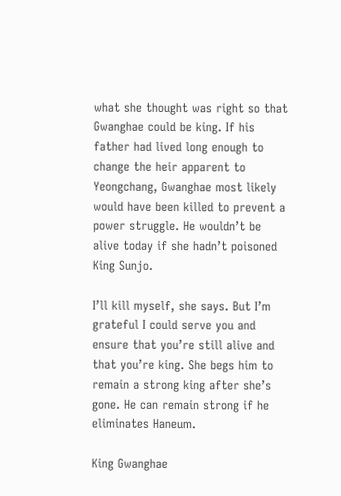what she thought was right so that Gwanghae could be king. If his father had lived long enough to change the heir apparent to Yeongchang, Gwanghae most likely would have been killed to prevent a power struggle. He wouldn’t be alive today if she hadn’t poisoned King Sunjo.

I’ll kill myself, she says. But I’m grateful I could serve you and ensure that you’re still alive and that you’re king. She begs him to remain a strong king after she’s gone. He can remain strong if he eliminates Haneum.

King Gwanghae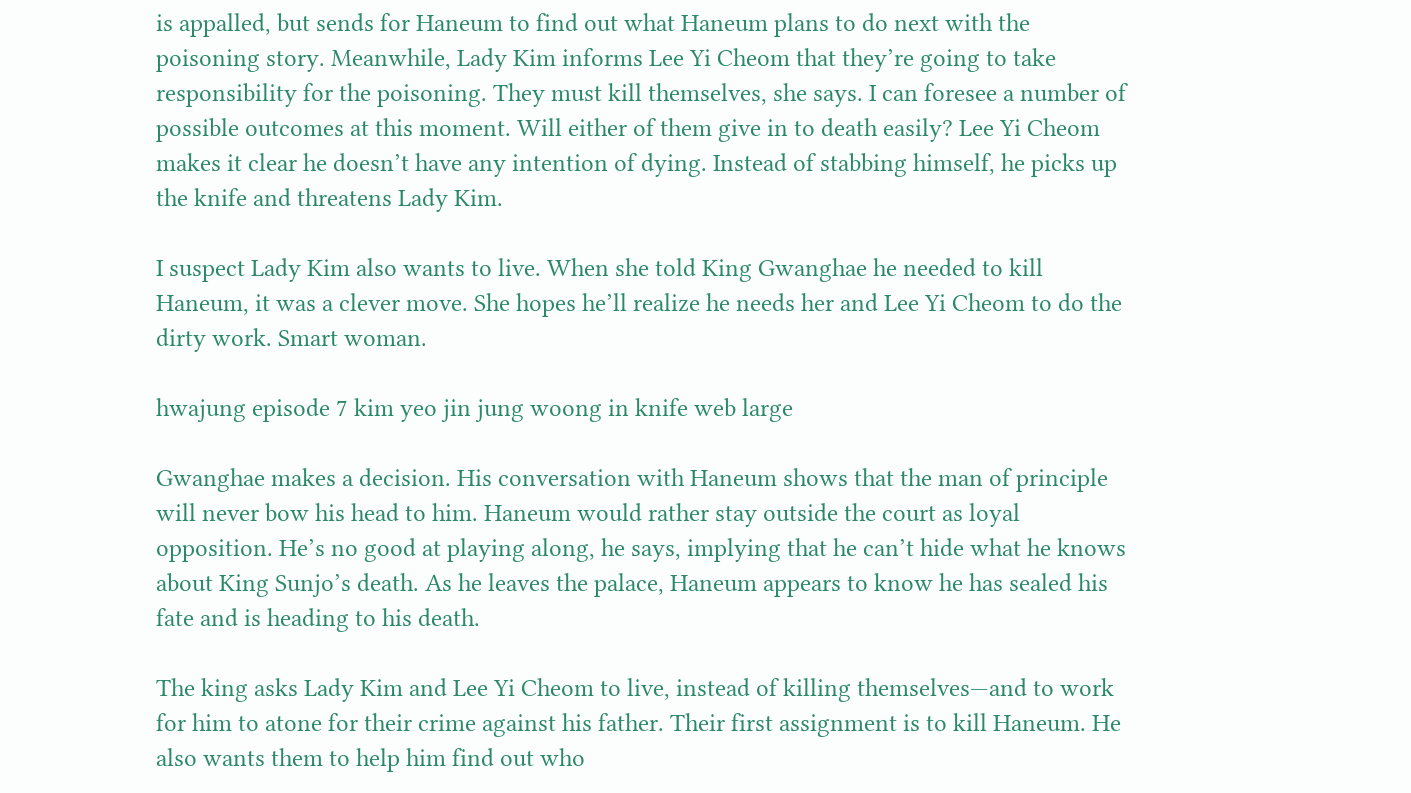is appalled, but sends for Haneum to find out what Haneum plans to do next with the poisoning story. Meanwhile, Lady Kim informs Lee Yi Cheom that they’re going to take responsibility for the poisoning. They must kill themselves, she says. I can foresee a number of possible outcomes at this moment. Will either of them give in to death easily? Lee Yi Cheom makes it clear he doesn’t have any intention of dying. Instead of stabbing himself, he picks up the knife and threatens Lady Kim.

I suspect Lady Kim also wants to live. When she told King Gwanghae he needed to kill Haneum, it was a clever move. She hopes he’ll realize he needs her and Lee Yi Cheom to do the dirty work. Smart woman.

hwajung episode 7 kim yeo jin jung woong in knife web large

Gwanghae makes a decision. His conversation with Haneum shows that the man of principle will never bow his head to him. Haneum would rather stay outside the court as loyal opposition. He’s no good at playing along, he says, implying that he can’t hide what he knows about King Sunjo’s death. As he leaves the palace, Haneum appears to know he has sealed his fate and is heading to his death.

The king asks Lady Kim and Lee Yi Cheom to live, instead of killing themselves—and to work for him to atone for their crime against his father. Their first assignment is to kill Haneum. He also wants them to help him find out who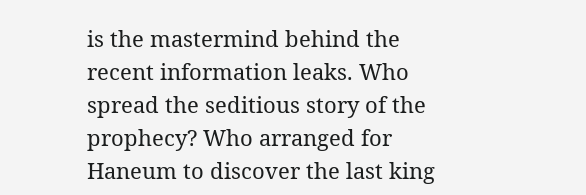is the mastermind behind the recent information leaks. Who spread the seditious story of the prophecy? Who arranged for Haneum to discover the last king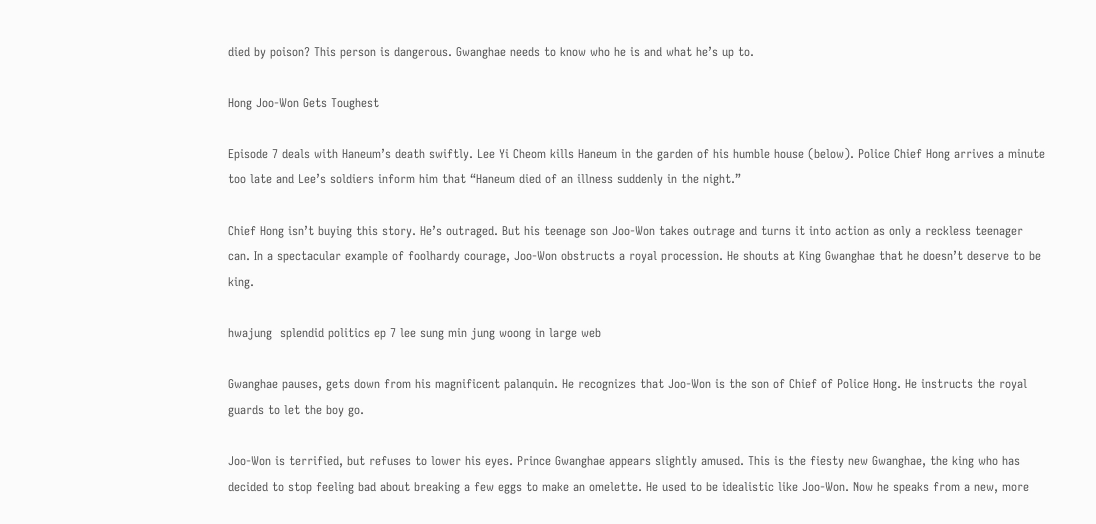died by poison? This person is dangerous. Gwanghae needs to know who he is and what he’s up to.

Hong Joo-Won Gets Toughest

Episode 7 deals with Haneum’s death swiftly. Lee Yi Cheom kills Haneum in the garden of his humble house (below). Police Chief Hong arrives a minute too late and Lee’s soldiers inform him that “Haneum died of an illness suddenly in the night.”

Chief Hong isn’t buying this story. He’s outraged. But his teenage son Joo-Won takes outrage and turns it into action as only a reckless teenager can. In a spectacular example of foolhardy courage, Joo-Won obstructs a royal procession. He shouts at King Gwanghae that he doesn’t deserve to be king.

hwajung  splendid politics ep 7 lee sung min jung woong in large web

Gwanghae pauses, gets down from his magnificent palanquin. He recognizes that Joo-Won is the son of Chief of Police Hong. He instructs the royal guards to let the boy go.

Joo-Won is terrified, but refuses to lower his eyes. Prince Gwanghae appears slightly amused. This is the fiesty new Gwanghae, the king who has decided to stop feeling bad about breaking a few eggs to make an omelette. He used to be idealistic like Joo-Won. Now he speaks from a new, more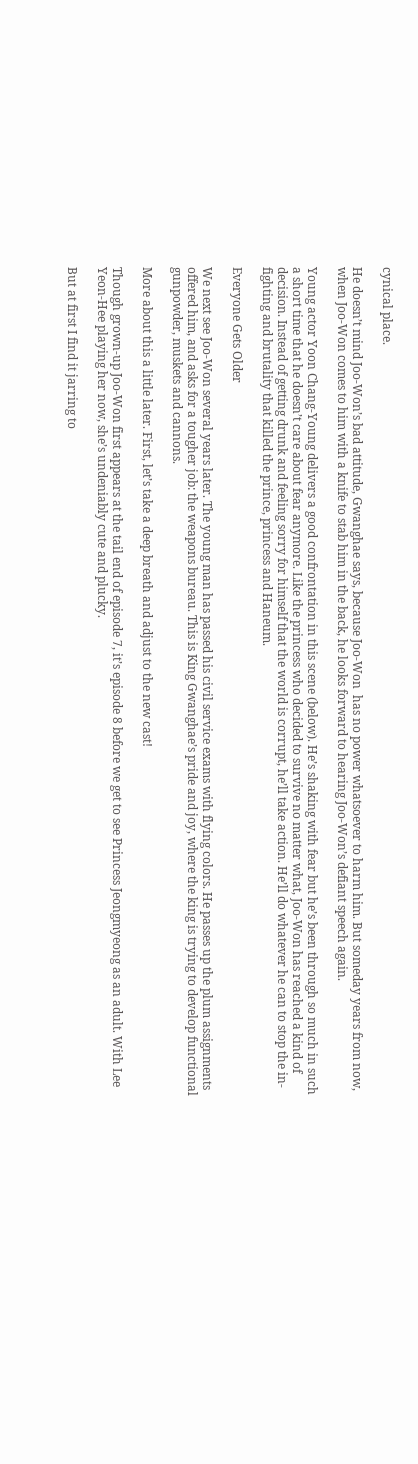cynical place.

He doesn’t mind Joo-Won’s bad attitude, Gwanghae says, because Joo-Won  has no power whatsoever to harm him. But someday years from now, when Joo-Won comes to him with a knife to stab him in the back, he looks forward to hearing Joo-Won’s defiant speech again.

Young actor Yoon Chang-Young delivers a good confrontation in this scene (below). He’s shaking with fear but he’s been through so much in such a short time that he doesn’t care about fear anymore. Like the princess who decided to survive no matter what, Joo-Won has reached a kind of decision. Instead of getting drunk and feeling sorry for himself that the world is corrupt, he’ll take action. He’ll do whatever he can to stop the in-fighting and brutality that killed the prince, princess and Haneum.

Everyone Gets Older

We next see Joo-Won several years later. The young man has passed his civil service exams with flying colors. He passes up the plum assignments offered him, and asks for a tougher job: the weapons bureau. This is King Gwanghae’s pride and joy, where the king is trying to develop functional gunpowder, muskets and cannons.

More about this a little later. First, let’s take a deep breath and adjust to the new cast!

Though grown-up Joo-Won first appears at the tail end of episode 7, it’s episode 8 before we get to see Princess Jeongmyeong as an adult. With Lee Yeon-Hee playing her now, she’s undeniably cute and plucky.

But at first I find it jarring to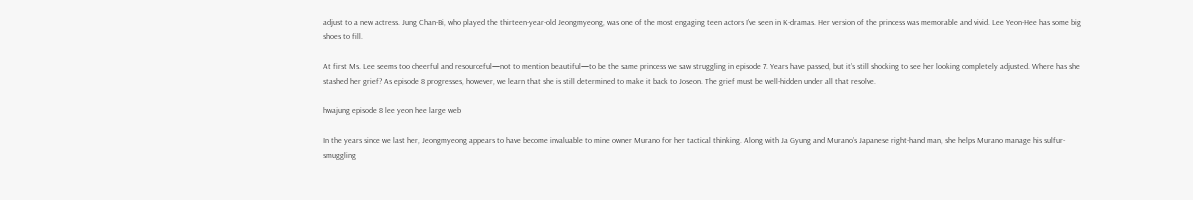adjust to a new actress. Jung Chan-Bi, who played the thirteen-year-old Jeongmyeong, was one of the most engaging teen actors I’ve seen in K-dramas. Her version of the princess was memorable and vivid. Lee Yeon-Hee has some big shoes to fill.

At first Ms. Lee seems too cheerful and resourceful—not to mention beautiful—to be the same princess we saw struggling in episode 7. Years have passed, but it’s still shocking to see her looking completely adjusted. Where has she stashed her grief? As episode 8 progresses, however, we learn that she is still determined to make it back to Joseon. The grief must be well-hidden under all that resolve.

hwajung episode 8 lee yeon hee large web

In the years since we last her, Jeongmyeong appears to have become invaluable to mine owner Murano for her tactical thinking. Along with Ja Gyung and Murano’s Japanese right-hand man, she helps Murano manage his sulfur-smuggling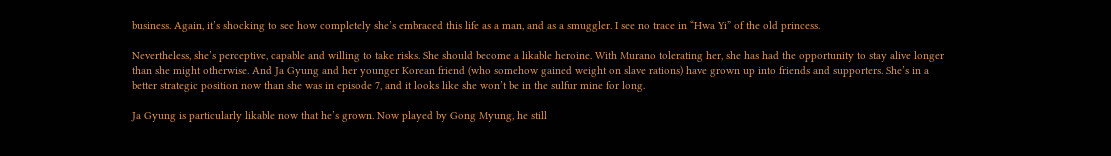business. Again, it’s shocking to see how completely she’s embraced this life as a man, and as a smuggler. I see no trace in “Hwa Yi” of the old princess.

Nevertheless, she’s perceptive, capable and willing to take risks. She should become a likable heroine. With Murano tolerating her, she has had the opportunity to stay alive longer than she might otherwise. And Ja Gyung and her younger Korean friend (who somehow gained weight on slave rations) have grown up into friends and supporters. She’s in a better strategic position now than she was in episode 7, and it looks like she won’t be in the sulfur mine for long.

Ja Gyung is particularly likable now that he’s grown. Now played by Gong Myung, he still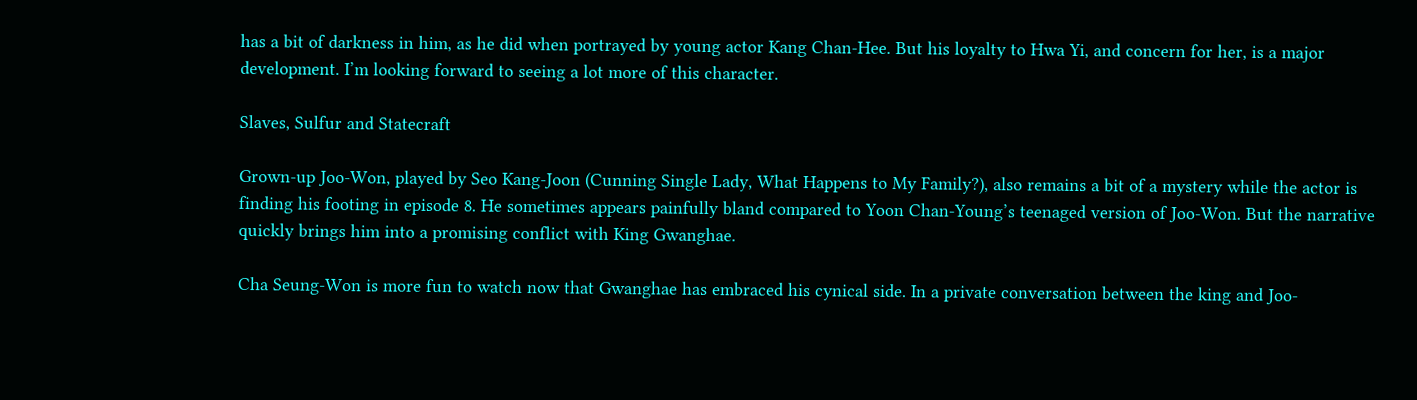has a bit of darkness in him, as he did when portrayed by young actor Kang Chan-Hee. But his loyalty to Hwa Yi, and concern for her, is a major development. I’m looking forward to seeing a lot more of this character.

Slaves, Sulfur and Statecraft

Grown-up Joo-Won, played by Seo Kang-Joon (Cunning Single Lady, What Happens to My Family?), also remains a bit of a mystery while the actor is finding his footing in episode 8. He sometimes appears painfully bland compared to Yoon Chan-Young’s teenaged version of Joo-Won. But the narrative quickly brings him into a promising conflict with King Gwanghae.

Cha Seung-Won is more fun to watch now that Gwanghae has embraced his cynical side. In a private conversation between the king and Joo-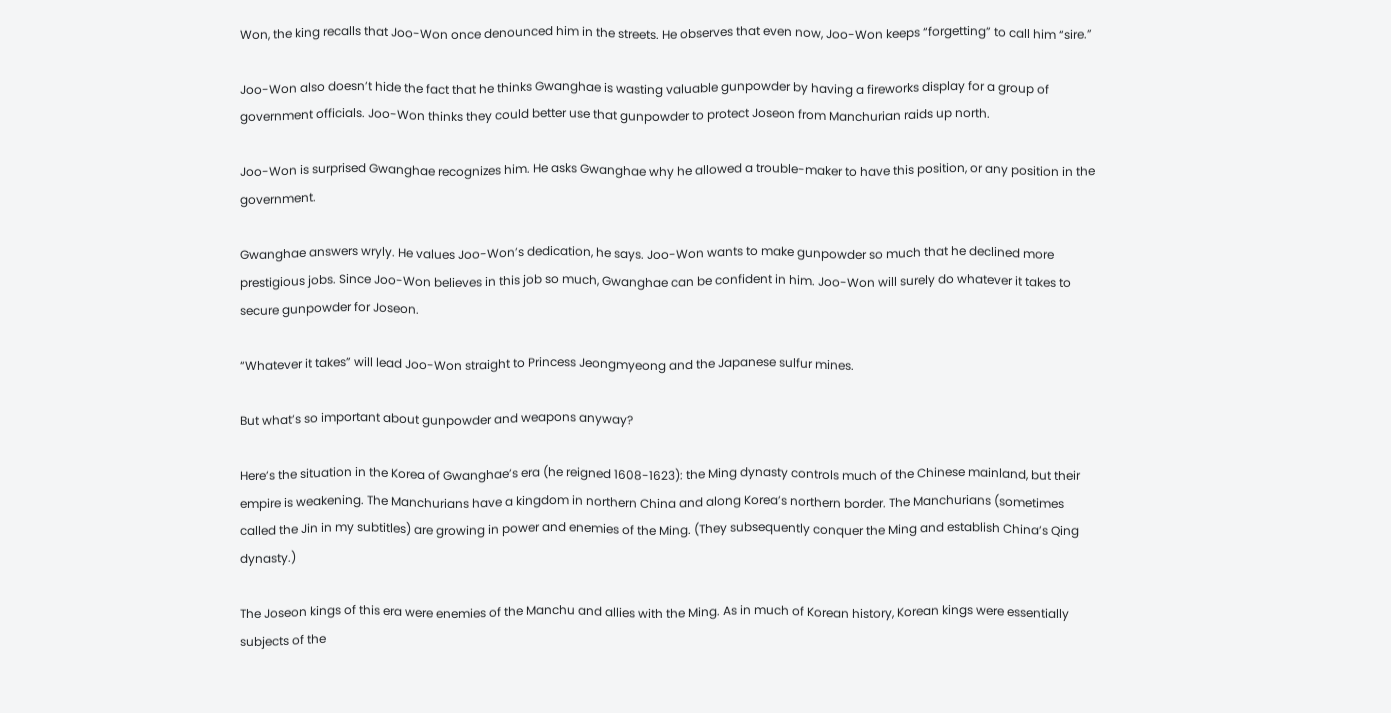Won, the king recalls that Joo-Won once denounced him in the streets. He observes that even now, Joo-Won keeps “forgetting” to call him “sire.”

Joo-Won also doesn’t hide the fact that he thinks Gwanghae is wasting valuable gunpowder by having a fireworks display for a group of government officials. Joo-Won thinks they could better use that gunpowder to protect Joseon from Manchurian raids up north.

Joo-Won is surprised Gwanghae recognizes him. He asks Gwanghae why he allowed a trouble-maker to have this position, or any position in the government.

Gwanghae answers wryly. He values Joo-Won’s dedication, he says. Joo-Won wants to make gunpowder so much that he declined more prestigious jobs. Since Joo-Won believes in this job so much, Gwanghae can be confident in him. Joo-Won will surely do whatever it takes to secure gunpowder for Joseon.

“Whatever it takes” will lead Joo-Won straight to Princess Jeongmyeong and the Japanese sulfur mines.

But what’s so important about gunpowder and weapons anyway?

Here’s the situation in the Korea of Gwanghae’s era (he reigned 1608-1623): the Ming dynasty controls much of the Chinese mainland, but their empire is weakening. The Manchurians have a kingdom in northern China and along Korea’s northern border. The Manchurians (sometimes called the Jin in my subtitles) are growing in power and enemies of the Ming. (They subsequently conquer the Ming and establish China’s Qing dynasty.)

The Joseon kings of this era were enemies of the Manchu and allies with the Ming. As in much of Korean history, Korean kings were essentially subjects of the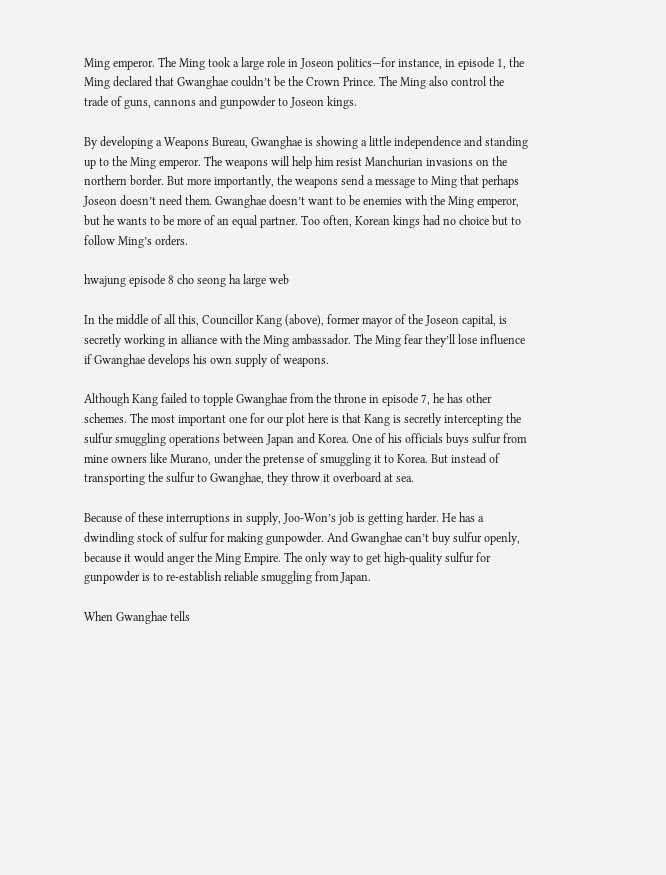Ming emperor. The Ming took a large role in Joseon politics—for instance, in episode 1, the Ming declared that Gwanghae couldn’t be the Crown Prince. The Ming also control the trade of guns, cannons and gunpowder to Joseon kings.

By developing a Weapons Bureau, Gwanghae is showing a little independence and standing up to the Ming emperor. The weapons will help him resist Manchurian invasions on the northern border. But more importantly, the weapons send a message to Ming that perhaps Joseon doesn’t need them. Gwanghae doesn’t want to be enemies with the Ming emperor, but he wants to be more of an equal partner. Too often, Korean kings had no choice but to follow Ming’s orders.

hwajung episode 8 cho seong ha large web

In the middle of all this, Councillor Kang (above), former mayor of the Joseon capital, is secretly working in alliance with the Ming ambassador. The Ming fear they’ll lose influence if Gwanghae develops his own supply of weapons.

Although Kang failed to topple Gwanghae from the throne in episode 7, he has other schemes. The most important one for our plot here is that Kang is secretly intercepting the sulfur smuggling operations between Japan and Korea. One of his officials buys sulfur from mine owners like Murano, under the pretense of smuggling it to Korea. But instead of transporting the sulfur to Gwanghae, they throw it overboard at sea.

Because of these interruptions in supply, Joo-Won’s job is getting harder. He has a dwindling stock of sulfur for making gunpowder. And Gwanghae can’t buy sulfur openly, because it would anger the Ming Empire. The only way to get high-quality sulfur for gunpowder is to re-establish reliable smuggling from Japan.

When Gwanghae tells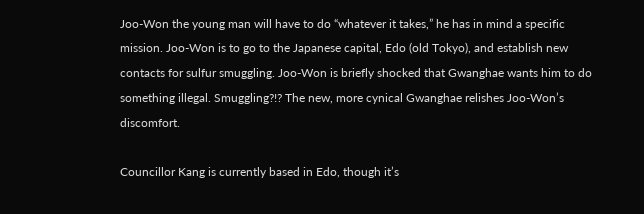Joo-Won the young man will have to do “whatever it takes,” he has in mind a specific mission. Joo-Won is to go to the Japanese capital, Edo (old Tokyo), and establish new contacts for sulfur smuggling. Joo-Won is briefly shocked that Gwanghae wants him to do something illegal. Smuggling?!? The new, more cynical Gwanghae relishes Joo-Won’s discomfort.

Councillor Kang is currently based in Edo, though it’s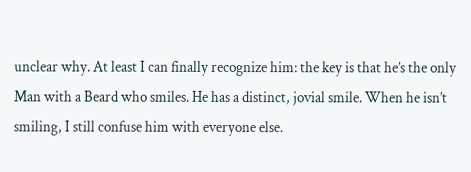unclear why. At least I can finally recognize him: the key is that he’s the only Man with a Beard who smiles. He has a distinct, jovial smile. When he isn’t smiling, I still confuse him with everyone else.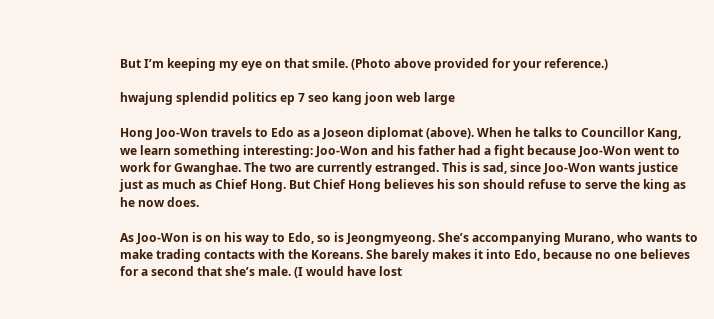But I’m keeping my eye on that smile. (Photo above provided for your reference.)

hwajung splendid politics ep 7 seo kang joon web large

Hong Joo-Won travels to Edo as a Joseon diplomat (above). When he talks to Councillor Kang, we learn something interesting: Joo-Won and his father had a fight because Joo-Won went to work for Gwanghae. The two are currently estranged. This is sad, since Joo-Won wants justice just as much as Chief Hong. But Chief Hong believes his son should refuse to serve the king as he now does.

As Joo-Won is on his way to Edo, so is Jeongmyeong. She’s accompanying Murano, who wants to make trading contacts with the Koreans. She barely makes it into Edo, because no one believes for a second that she’s male. (I would have lost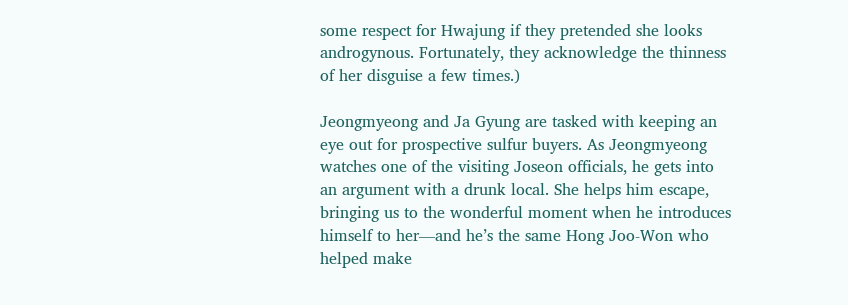some respect for Hwajung if they pretended she looks androgynous. Fortunately, they acknowledge the thinness of her disguise a few times.)

Jeongmyeong and Ja Gyung are tasked with keeping an eye out for prospective sulfur buyers. As Jeongmyeong watches one of the visiting Joseon officials, he gets into an argument with a drunk local. She helps him escape, bringing us to the wonderful moment when he introduces himself to her—and he’s the same Hong Joo-Won who helped make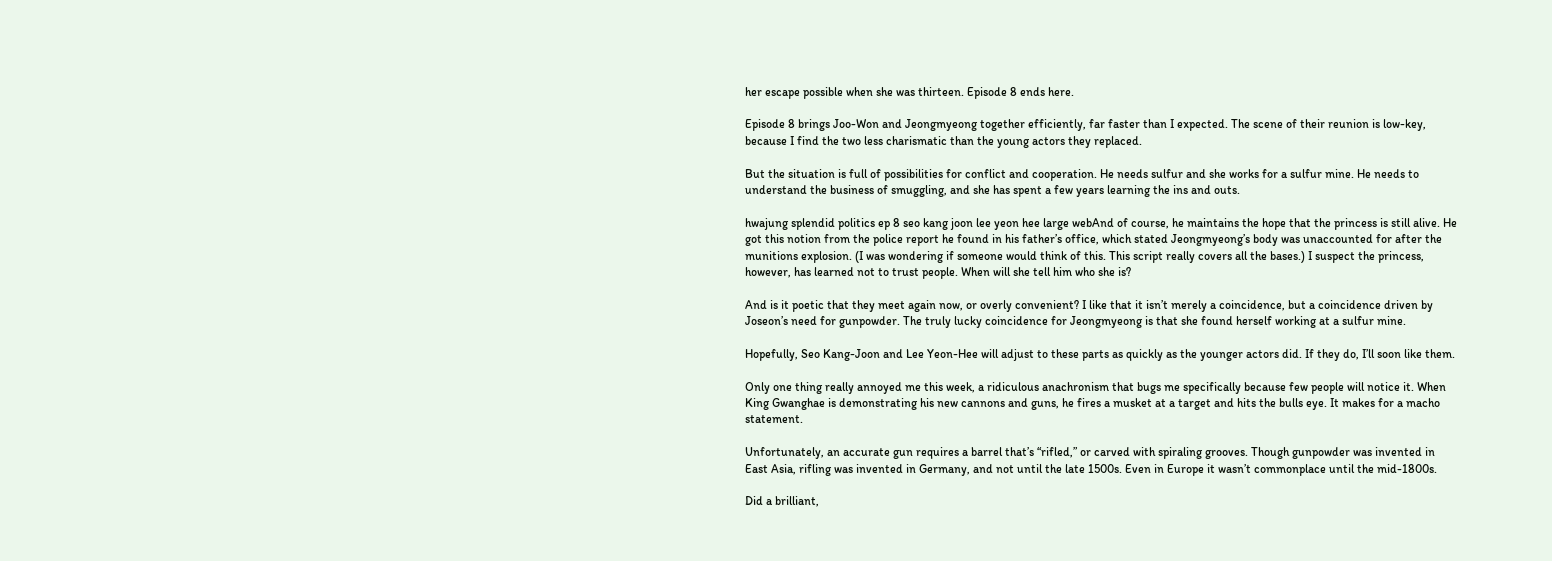her escape possible when she was thirteen. Episode 8 ends here.

Episode 8 brings Joo-Won and Jeongmyeong together efficiently, far faster than I expected. The scene of their reunion is low-key, because I find the two less charismatic than the young actors they replaced.

But the situation is full of possibilities for conflict and cooperation. He needs sulfur and she works for a sulfur mine. He needs to understand the business of smuggling, and she has spent a few years learning the ins and outs.

hwajung splendid politics ep 8 seo kang joon lee yeon hee large webAnd of course, he maintains the hope that the princess is still alive. He got this notion from the police report he found in his father’s office, which stated Jeongmyeong’s body was unaccounted for after the munitions explosion. (I was wondering if someone would think of this. This script really covers all the bases.) I suspect the princess, however, has learned not to trust people. When will she tell him who she is?

And is it poetic that they meet again now, or overly convenient? I like that it isn’t merely a coincidence, but a coincidence driven by Joseon’s need for gunpowder. The truly lucky coincidence for Jeongmyeong is that she found herself working at a sulfur mine.

Hopefully, Seo Kang-Joon and Lee Yeon-Hee will adjust to these parts as quickly as the younger actors did. If they do, I’ll soon like them.

Only one thing really annoyed me this week, a ridiculous anachronism that bugs me specifically because few people will notice it. When King Gwanghae is demonstrating his new cannons and guns, he fires a musket at a target and hits the bulls eye. It makes for a macho statement.

Unfortunately, an accurate gun requires a barrel that’s “rifled,” or carved with spiraling grooves. Though gunpowder was invented in East Asia, rifling was invented in Germany, and not until the late 1500s. Even in Europe it wasn’t commonplace until the mid-1800s.

Did a brilliant,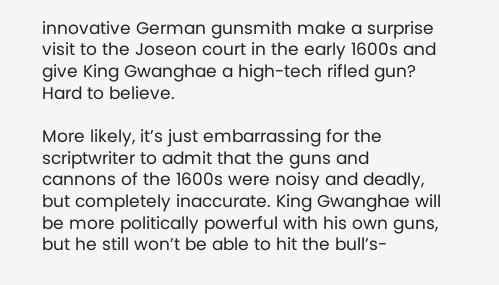innovative German gunsmith make a surprise visit to the Joseon court in the early 1600s and give King Gwanghae a high-tech rifled gun? Hard to believe.

More likely, it’s just embarrassing for the scriptwriter to admit that the guns and cannons of the 1600s were noisy and deadly, but completely inaccurate. King Gwanghae will be more politically powerful with his own guns, but he still won’t be able to hit the bull’s-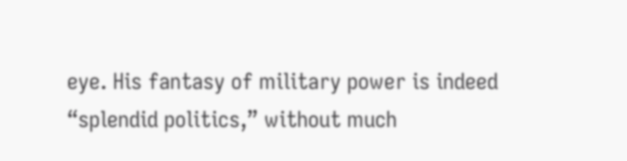eye. His fantasy of military power is indeed “splendid politics,” without much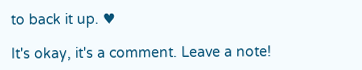to back it up. ♥

It's okay, it's a comment. Leave a note!